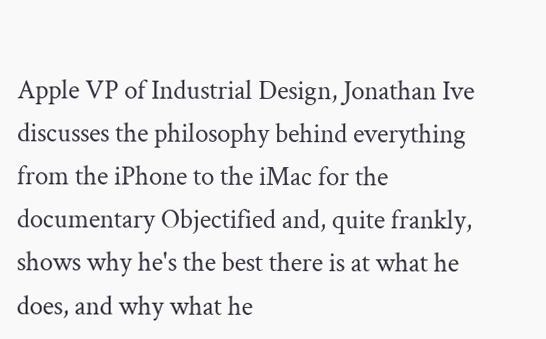Apple VP of Industrial Design, Jonathan Ive discusses the philosophy behind everything from the iPhone to the iMac for the documentary Objectified and, quite frankly, shows why he's the best there is at what he does, and why what he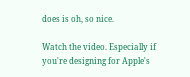does is oh, so nice.

Watch the video. Especially if you're designing for Apple's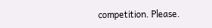competition. Please.